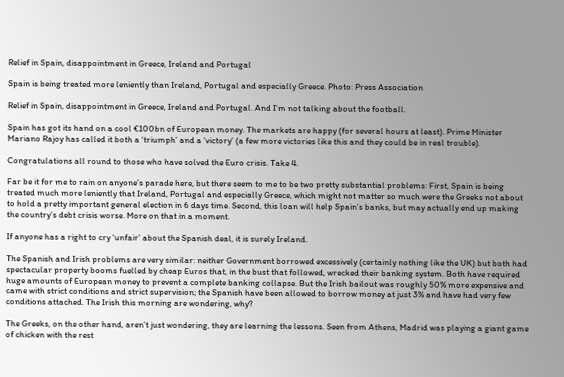Relief in Spain, disappointment in Greece, Ireland and Portugal

Spain is being treated more leniently than Ireland, Portugal and especially Greece. Photo: Press Association

Relief in Spain, disappointment in Greece, Ireland and Portugal. And I’m not talking about the football.

Spain has got its hand on a cool €100bn of European money. The markets are happy (for several hours at least). Prime Minister Mariano Rajoy has called it both a ‘triumph’ and a ‘victory’ (a few more victories like this and they could be in real trouble).

Congratulations all round to those who have solved the Euro crisis. Take 4.

Far be it for me to rain on anyone’s parade here, but there seem to me to be two pretty substantial problems: First, Spain is being treated much more leniently that Ireland, Portugal and especially Greece, which might not matter so much were the Greeks not about to hold a pretty important general election in 6 days time. Second, this loan will help Spain’s banks, but may actually end up making the country’s debt crisis worse. More on that in a moment.

If anyone has a right to cry ‘unfair’ about the Spanish deal, it is surely Ireland.

The Spanish and Irish problems are very similar: neither Government borrowed excessively (certainly nothing like the UK) but both had spectacular property booms fuelled by cheap Euros that, in the bust that followed, wrecked their banking system. Both have required huge amounts of European money to prevent a complete banking collapse. But the Irish bailout was roughly 50% more expensive and came with strict conditions and strict supervision; the Spanish have been allowed to borrow money at just 3% and have had very few conditions attached. The Irish this morning are wondering, why?

The Greeks, on the other hand, aren’t just wondering, they are learning the lessons. Seen from Athens, Madrid was playing a giant game of chicken with the rest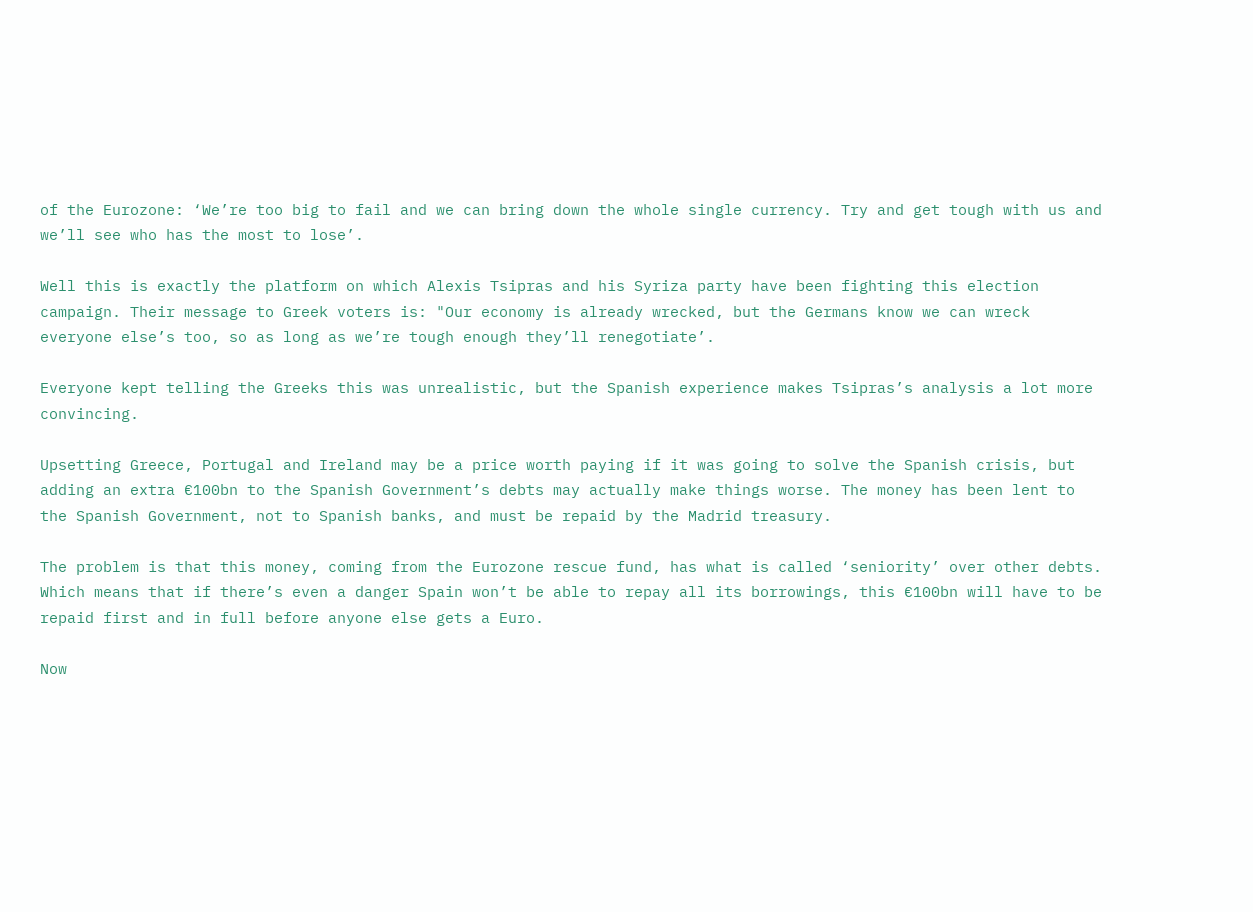of the Eurozone: ‘We’re too big to fail and we can bring down the whole single currency. Try and get tough with us and we’ll see who has the most to lose’.

Well this is exactly the platform on which Alexis Tsipras and his Syriza party have been fighting this election campaign. Their message to Greek voters is: "Our economy is already wrecked, but the Germans know we can wreck everyone else’s too, so as long as we’re tough enough they’ll renegotiate’.

Everyone kept telling the Greeks this was unrealistic, but the Spanish experience makes Tsipras’s analysis a lot more convincing.

Upsetting Greece, Portugal and Ireland may be a price worth paying if it was going to solve the Spanish crisis, but adding an extra €100bn to the Spanish Government’s debts may actually make things worse. The money has been lent to the Spanish Government, not to Spanish banks, and must be repaid by the Madrid treasury.

The problem is that this money, coming from the Eurozone rescue fund, has what is called ‘seniority’ over other debts. Which means that if there’s even a danger Spain won’t be able to repay all its borrowings, this €100bn will have to be repaid first and in full before anyone else gets a Euro.

Now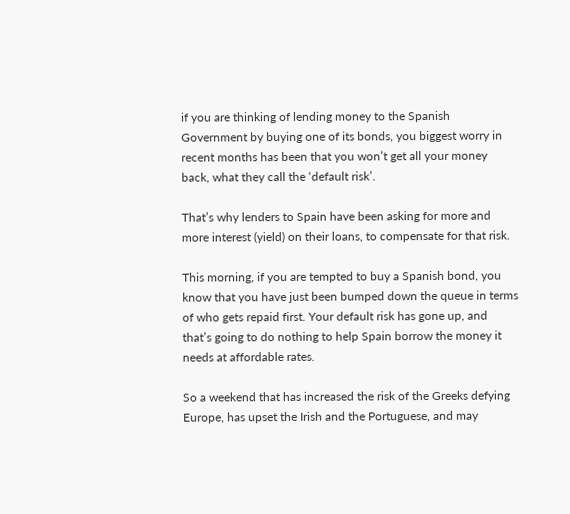if you are thinking of lending money to the Spanish Government by buying one of its bonds, you biggest worry in recent months has been that you won’t get all your money back, what they call the ‘default risk’.

That’s why lenders to Spain have been asking for more and more interest (yield) on their loans, to compensate for that risk.

This morning, if you are tempted to buy a Spanish bond, you know that you have just been bumped down the queue in terms of who gets repaid first. Your default risk has gone up, and that’s going to do nothing to help Spain borrow the money it needs at affordable rates.

So a weekend that has increased the risk of the Greeks defying Europe, has upset the Irish and the Portuguese, and may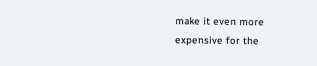make it even more expensive for the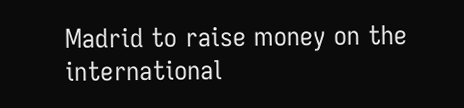Madrid to raise money on the international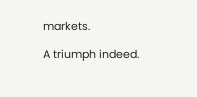markets.

A triumph indeed.